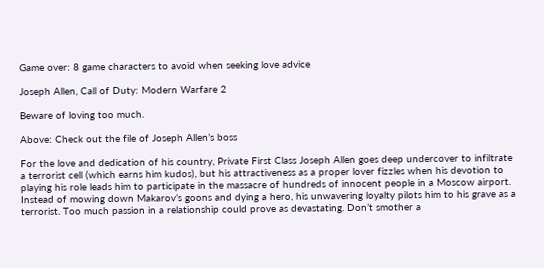Game over: 8 game characters to avoid when seeking love advice

Joseph Allen, Call of Duty: Modern Warfare 2

Beware of loving too much.

Above: Check out the file of Joseph Allen’s boss

For the love and dedication of his country, Private First Class Joseph Allen goes deep undercover to infiltrate a terrorist cell (which earns him kudos), but his attractiveness as a proper lover fizzles when his devotion to playing his role leads him to participate in the massacre of hundreds of innocent people in a Moscow airport. Instead of mowing down Makarov’s goons and dying a hero, his unwavering loyalty pilots him to his grave as a terrorist. Too much passion in a relationship could prove as devastating. Don’t smother a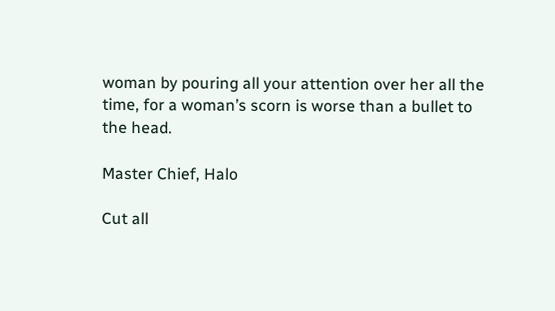woman by pouring all your attention over her all the time, for a woman’s scorn is worse than a bullet to the head.

Master Chief, Halo

Cut all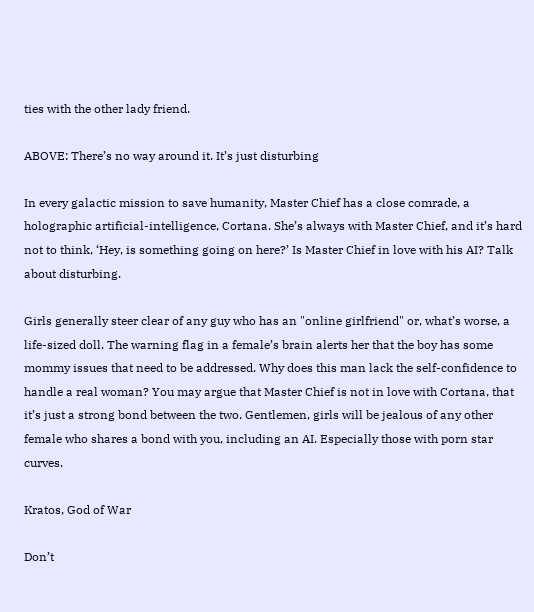ties with the other lady friend.

ABOVE: There’s no way around it. It’s just disturbing

In every galactic mission to save humanity, Master Chief has a close comrade, a holographic artificial-intelligence, Cortana. She’s always with Master Chief, and it’s hard not to think, ‘Hey, is something going on here?’ Is Master Chief in love with his AI? Talk about disturbing.

Girls generally steer clear of any guy who has an "online girlfriend" or, what’s worse, a life-sized doll. The warning flag in a female’s brain alerts her that the boy has some mommy issues that need to be addressed. Why does this man lack the self-confidence to handle a real woman? You may argue that Master Chief is not in love with Cortana, that it’s just a strong bond between the two. Gentlemen, girls will be jealous of any other female who shares a bond with you, including an AI. Especially those with porn star curves.

Kratos, God of War

Don’t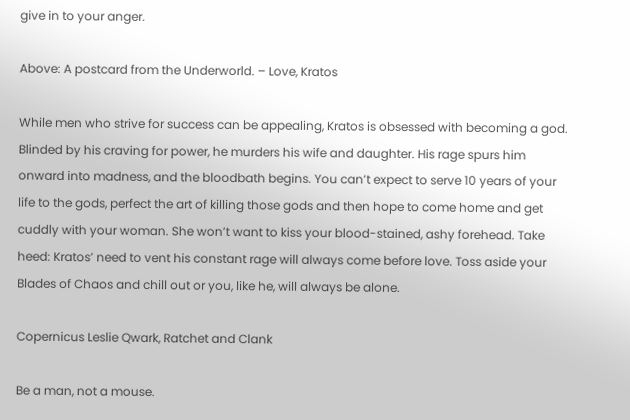give in to your anger.

Above: A postcard from the Underworld. – Love, Kratos

While men who strive for success can be appealing, Kratos is obsessed with becoming a god. Blinded by his craving for power, he murders his wife and daughter. His rage spurs him onward into madness, and the bloodbath begins. You can’t expect to serve 10 years of your life to the gods, perfect the art of killing those gods and then hope to come home and get cuddly with your woman. She won’t want to kiss your blood-stained, ashy forehead. Take heed: Kratos’ need to vent his constant rage will always come before love. Toss aside your Blades of Chaos and chill out or you, like he, will always be alone.

Copernicus Leslie Qwark, Ratchet and Clank

Be a man, not a mouse.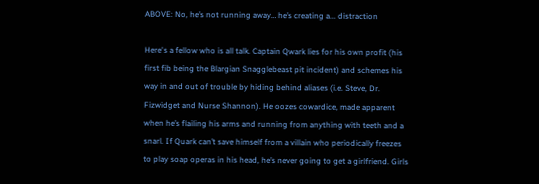ABOVE: No, he’s not running away… he’s creating a... distraction

Here's a fellow who is all talk. Captain Qwark lies for his own profit (his first fib being the Blargian Snagglebeast pit incident) and schemes his way in and out of trouble by hiding behind aliases (i.e. Steve, Dr. Fizwidget and Nurse Shannon). He oozes cowardice, made apparent when he’s flailing his arms and running from anything with teeth and a snarl. If Quark can’t save himself from a villain who periodically freezes to play soap operas in his head, he’s never going to get a girlfriend. Girls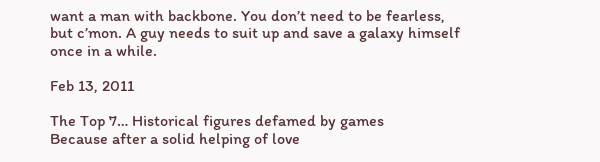want a man with backbone. You don’t need to be fearless, but c’mon. A guy needs to suit up and save a galaxy himself once in a while.

Feb 13, 2011

The Top 7… Historical figures defamed by games
Because after a solid helping of love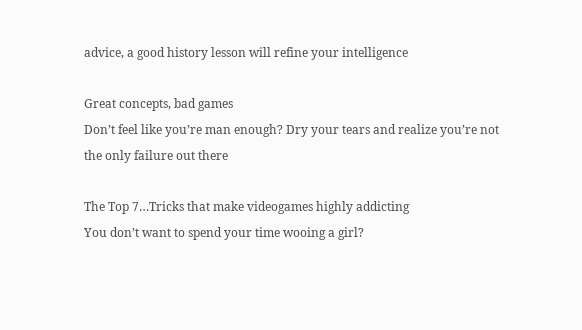advice, a good history lesson will refine your intelligence

Great concepts, bad games
Don’t feel like you’re man enough? Dry your tears and realize you’re not the only failure out there

The Top 7…Tricks that make videogames highly addicting
You don’t want to spend your time wooing a girl?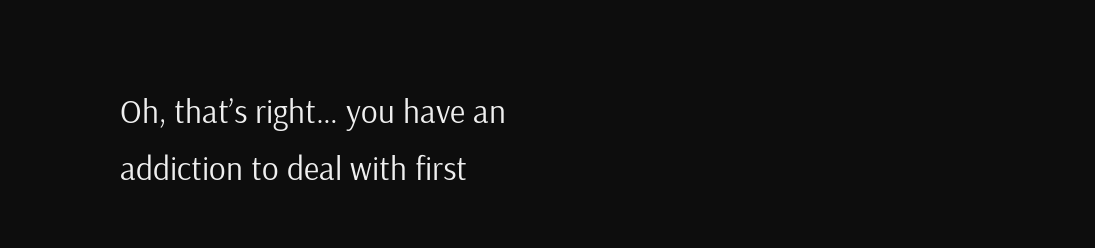Oh, that’s right… you have an addiction to deal with first